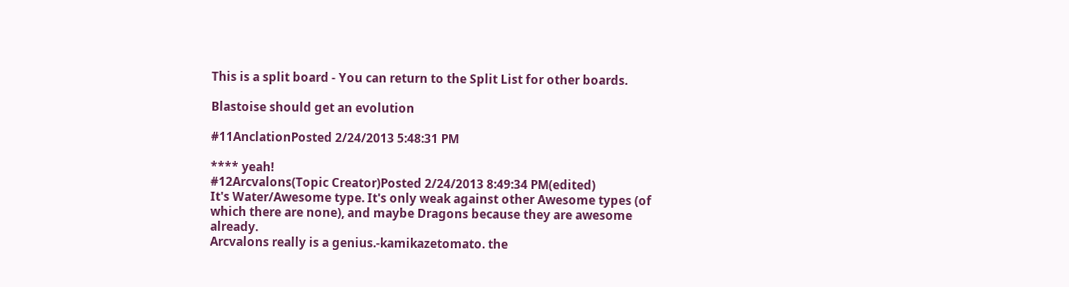This is a split board - You can return to the Split List for other boards.

Blastoise should get an evolution

#11AnclationPosted 2/24/2013 5:48:31 PM

**** yeah!
#12Arcvalons(Topic Creator)Posted 2/24/2013 8:49:34 PM(edited)
It's Water/Awesome type. It's only weak against other Awesome types (of which there are none), and maybe Dragons because they are awesome already.
Arcvalons really is a genius.-kamikazetomato. the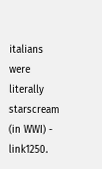italians were literally starscream (in WWI) - link1250.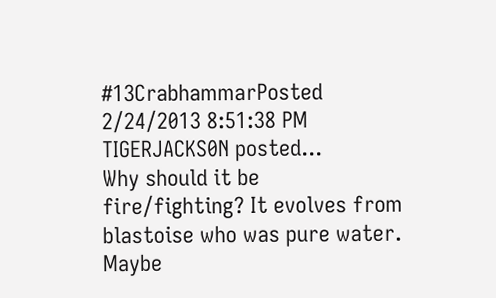#13CrabhammarPosted 2/24/2013 8:51:38 PM
TIGERJACKS0N posted...
Why should it be fire/fighting? It evolves from blastoise who was pure water. Maybe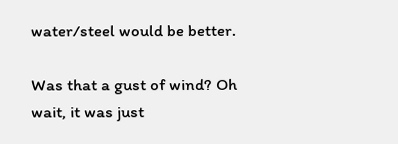water/steel would be better.

Was that a gust of wind? Oh wait, it was just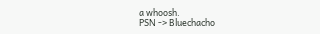a whoosh.
PSN -> Bluechacho